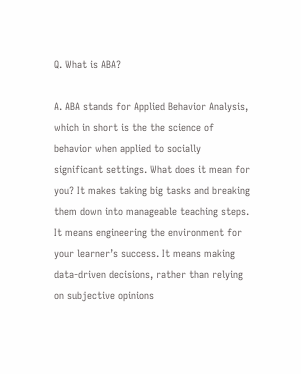Q. What is ABA?

A. ABA stands for Applied Behavior Analysis, which in short is the the science of behavior when applied to socially significant settings. What does it mean for you? It makes taking big tasks and breaking them down into manageable teaching steps. It means engineering the environment for your learner’s success. It means making data-driven decisions, rather than relying on subjective opinions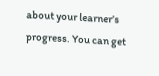about your learner’s progress. You can get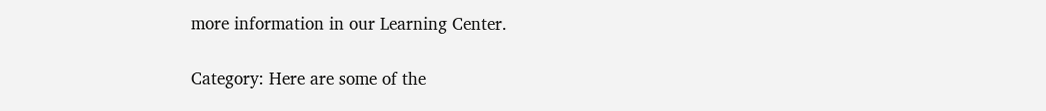more information in our Learning Center.

Category: Here are some of the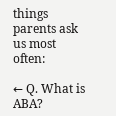things parents ask us most often:

← Q. What is ABA?